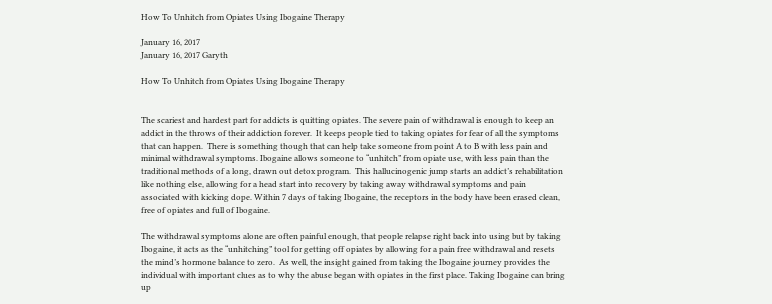How To Unhitch from Opiates Using Ibogaine Therapy

January 16, 2017
January 16, 2017 Garyth

How To Unhitch from Opiates Using Ibogaine Therapy


The scariest and hardest part for addicts is quitting opiates. The severe pain of withdrawal is enough to keep an addict in the throws of their addiction forever.  It keeps people tied to taking opiates for fear of all the symptoms that can happen.  There is something though that can help take someone from point A to B with less pain and minimal withdrawal symptoms. Ibogaine allows someone to “unhitch” from opiate use, with less pain than the traditional methods of a long, drawn out detox program.  This hallucinogenic jump starts an addict’s rehabilitation like nothing else, allowing for a head start into recovery by taking away withdrawal symptoms and pain associated with kicking dope. Within 7 days of taking Ibogaine, the receptors in the body have been erased clean, free of opiates and full of Ibogaine.

The withdrawal symptoms alone are often painful enough, that people relapse right back into using but by taking Ibogaine, it acts as the “unhitching” tool for getting off opiates by allowing for a pain free withdrawal and resets the mind’s hormone balance to zero.  As well, the insight gained from taking the Ibogaine journey provides the individual with important clues as to why the abuse began with opiates in the first place. Taking Ibogaine can bring up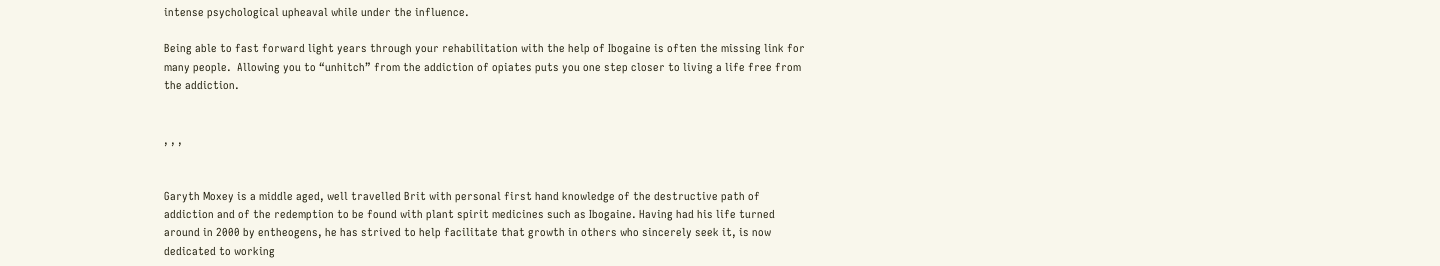intense psychological upheaval while under the influence.

Being able to fast forward light years through your rehabilitation with the help of Ibogaine is often the missing link for many people.  Allowing you to “unhitch” from the addiction of opiates puts you one step closer to living a life free from the addiction.


, , ,


Garyth Moxey is a middle aged, well travelled Brit with personal first hand knowledge of the destructive path of addiction and of the redemption to be found with plant spirit medicines such as Ibogaine. Having had his life turned around in 2000 by entheogens, he has strived to help facilitate that growth in others who sincerely seek it, is now dedicated to working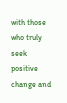with those who truly seek positive change and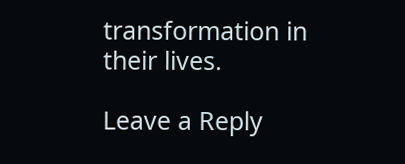transformation in their lives.

Leave a Reply